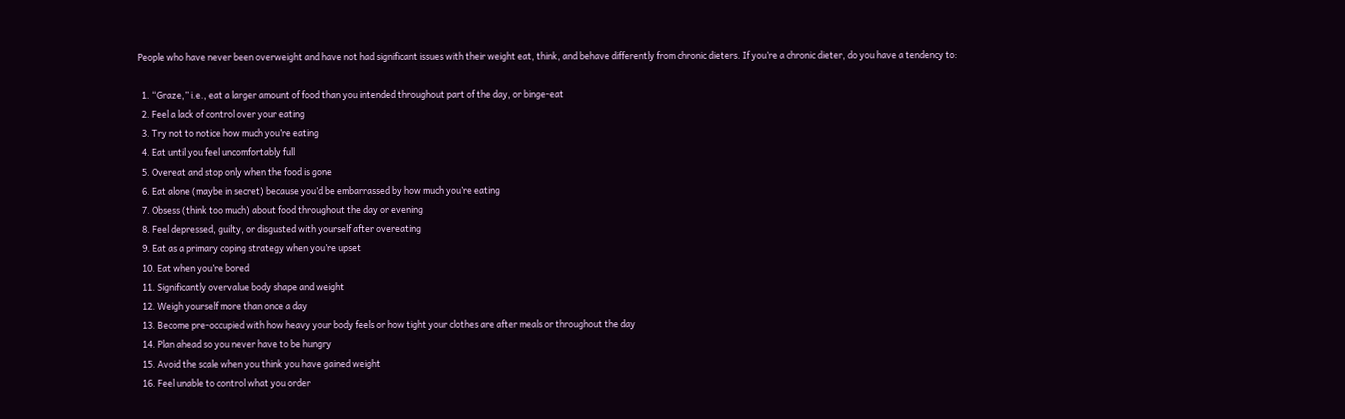People who have never been overweight and have not had significant issues with their weight eat, think, and behave differently from chronic dieters. If you’re a chronic dieter, do you have a tendency to:

  1. “Graze,” i.e., eat a larger amount of food than you intended throughout part of the day, or binge-eat
  2. Feel a lack of control over your eating
  3. Try not to notice how much you’re eating
  4. Eat until you feel uncomfortably full
  5. Overeat and stop only when the food is gone
  6. Eat alone (maybe in secret) because you’d be embarrassed by how much you’re eating
  7. Obsess (think too much) about food throughout the day or evening
  8. Feel depressed, guilty, or disgusted with yourself after overeating
  9. Eat as a primary coping strategy when you’re upset
  10. Eat when you’re bored
  11. Significantly overvalue body shape and weight
  12. Weigh yourself more than once a day
  13. Become pre-occupied with how heavy your body feels or how tight your clothes are after meals or throughout the day
  14. Plan ahead so you never have to be hungry
  15. Avoid the scale when you think you have gained weight
  16. Feel unable to control what you order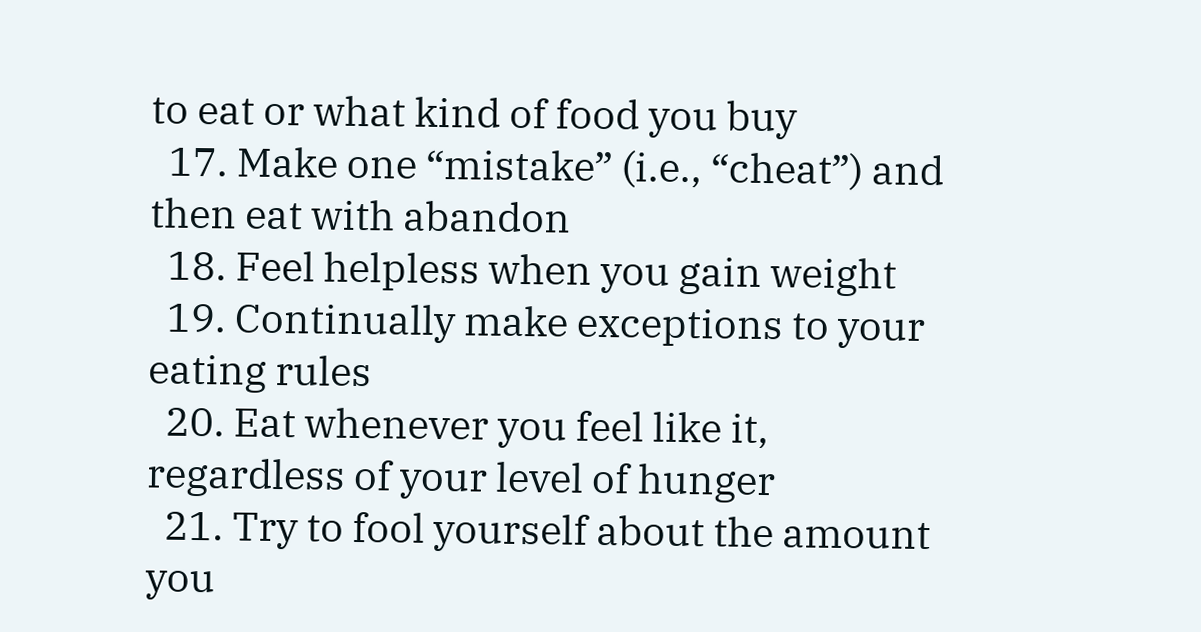to eat or what kind of food you buy
  17. Make one “mistake” (i.e., “cheat”) and then eat with abandon
  18. Feel helpless when you gain weight
  19. Continually make exceptions to your eating rules
  20. Eat whenever you feel like it, regardless of your level of hunger
  21. Try to fool yourself about the amount you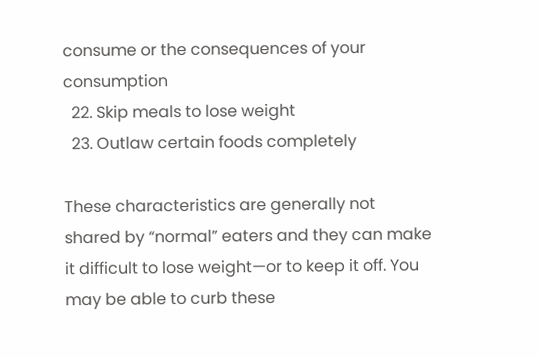consume or the consequences of your consumption
  22. Skip meals to lose weight
  23. Outlaw certain foods completely

These characteristics are generally not shared by “normal” eaters and they can make it difficult to lose weight—or to keep it off. You may be able to curb these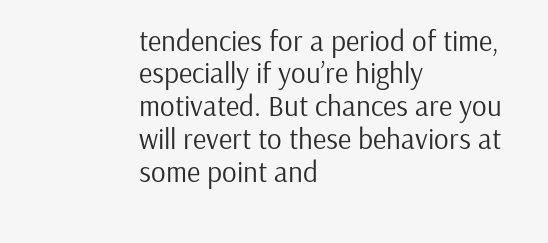tendencies for a period of time, especially if you’re highly motivated. But chances are you will revert to these behaviors at some point and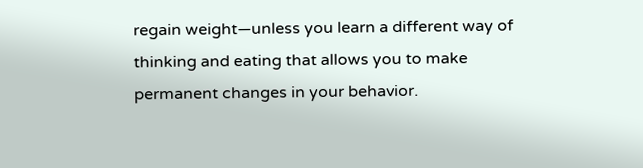regain weight—unless you learn a different way of thinking and eating that allows you to make permanent changes in your behavior.